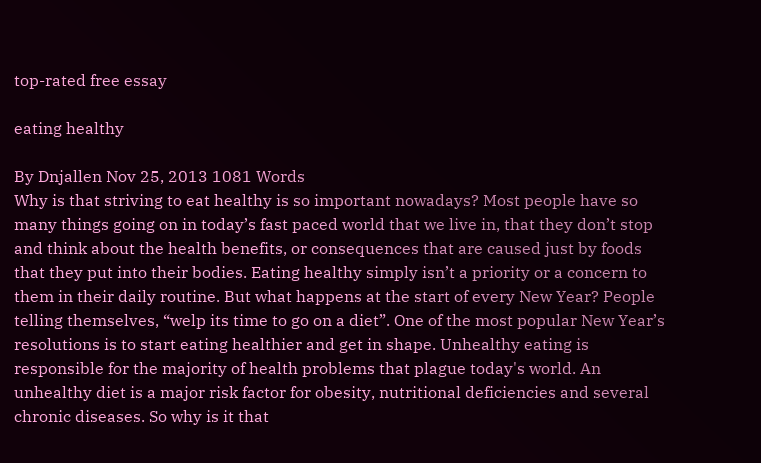top-rated free essay

eating healthy

By Dnjallen Nov 25, 2013 1081 Words
Why is that striving to eat healthy is so important nowadays? Most people have so many things going on in today’s fast paced world that we live in, that they don’t stop and think about the health benefits, or consequences that are caused just by foods that they put into their bodies. Eating healthy simply isn’t a priority or a concern to them in their daily routine. But what happens at the start of every New Year? People telling themselves, “welp its time to go on a diet”. One of the most popular New Year’s resolutions is to start eating healthier and get in shape. Unhealthy eating is responsible for the majority of health problems that plague today's world. An unhealthy diet is a major risk factor for obesity, nutritional deficiencies and several chronic diseases. So why is it that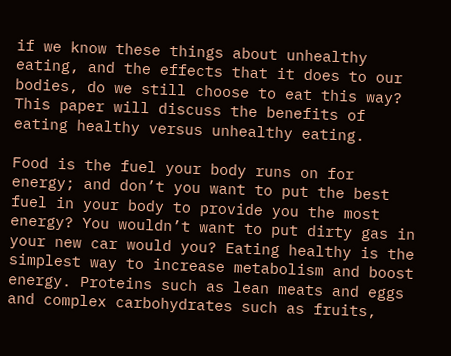if we know these things about unhealthy eating, and the effects that it does to our bodies, do we still choose to eat this way? This paper will discuss the benefits of eating healthy versus unhealthy eating.

Food is the fuel your body runs on for energy; and don’t you want to put the best fuel in your body to provide you the most energy? You wouldn’t want to put dirty gas in your new car would you? Eating healthy is the simplest way to increase metabolism and boost energy. Proteins such as lean meats and eggs and complex carbohydrates such as fruits,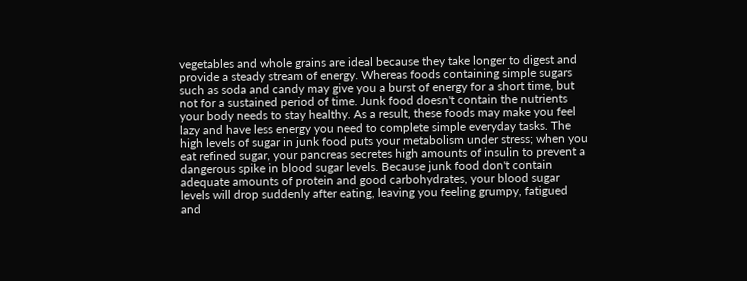vegetables and whole grains are ideal because they take longer to digest and provide a steady stream of energy. Whereas foods containing simple sugars such as soda and candy may give you a burst of energy for a short time, but not for a sustained period of time. Junk food doesn't contain the nutrients your body needs to stay healthy. As a result, these foods may make you feel lazy and have less energy you need to complete simple everyday tasks. The high levels of sugar in junk food puts your metabolism under stress; when you eat refined sugar, your pancreas secretes high amounts of insulin to prevent a dangerous spike in blood sugar levels. Because junk food don't contain adequate amounts of protein and good carbohydrates, your blood sugar levels will drop suddenly after eating, leaving you feeling grumpy, fatigued and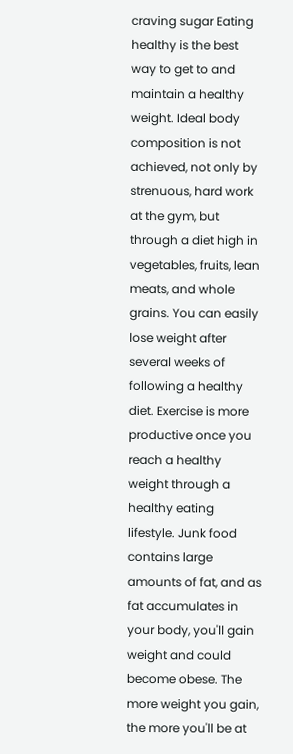craving sugar Eating healthy is the best way to get to and maintain a healthy weight. Ideal body composition is not achieved, not only by strenuous, hard work at the gym, but through a diet high in vegetables, fruits, lean meats, and whole grains. You can easily lose weight after several weeks of following a healthy diet. Exercise is more productive once you reach a healthy weight through a healthy eating lifestyle. Junk food contains large amounts of fat, and as fat accumulates in your body, you'll gain weight and could become obese. The more weight you gain, the more you'll be at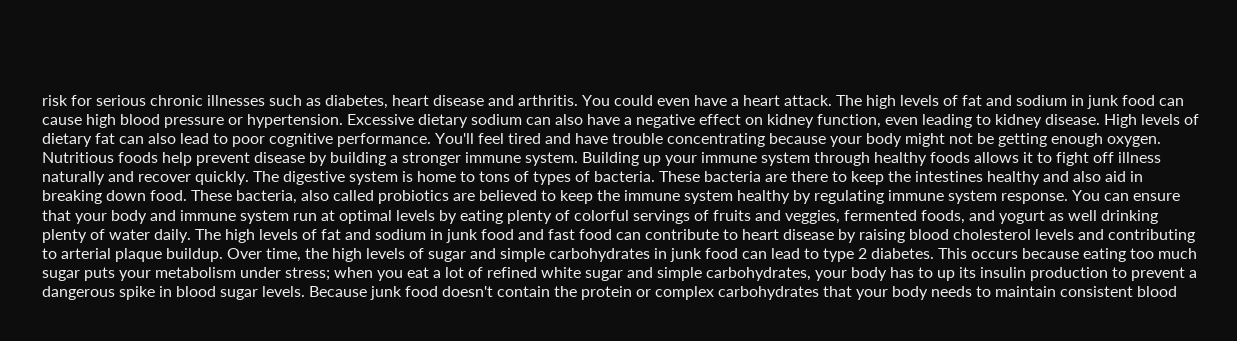risk for serious chronic illnesses such as diabetes, heart disease and arthritis. You could even have a heart attack. The high levels of fat and sodium in junk food can cause high blood pressure or hypertension. Excessive dietary sodium can also have a negative effect on kidney function, even leading to kidney disease. High levels of dietary fat can also lead to poor cognitive performance. You'll feel tired and have trouble concentrating because your body might not be getting enough oxygen. Nutritious foods help prevent disease by building a stronger immune system. Building up your immune system through healthy foods allows it to fight off illness naturally and recover quickly. The digestive system is home to tons of types of bacteria. These bacteria are there to keep the intestines healthy and also aid in breaking down food. These bacteria, also called probiotics are believed to keep the immune system healthy by regulating immune system response. You can ensure that your body and immune system run at optimal levels by eating plenty of colorful servings of fruits and veggies, fermented foods, and yogurt as well drinking plenty of water daily. The high levels of fat and sodium in junk food and fast food can contribute to heart disease by raising blood cholesterol levels and contributing to arterial plaque buildup. Over time, the high levels of sugar and simple carbohydrates in junk food can lead to type 2 diabetes. This occurs because eating too much sugar puts your metabolism under stress; when you eat a lot of refined white sugar and simple carbohydrates, your body has to up its insulin production to prevent a dangerous spike in blood sugar levels. Because junk food doesn't contain the protein or complex carbohydrates that your body needs to maintain consistent blood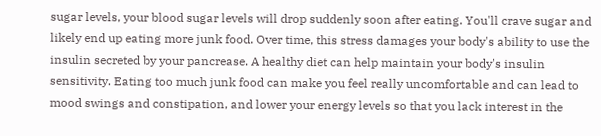sugar levels, your blood sugar levels will drop suddenly soon after eating. You'll crave sugar and likely end up eating more junk food. Over time, this stress damages your body's ability to use the insulin secreted by your pancrease. A healthy diet can help maintain your body's insulin sensitivity. Eating too much junk food can make you feel really uncomfortable and can lead to mood swings and constipation, and lower your energy levels so that you lack interest in the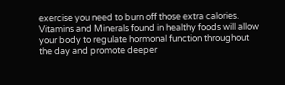exercise you need to burn off those extra calories. Vitamins and Minerals found in healthy foods will allow your body to regulate hormonal function throughout the day and promote deeper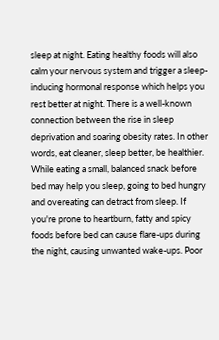sleep at night. Eating healthy foods will also calm your nervous system and trigger a sleep-inducing hormonal response which helps you rest better at night. There is a well-known connection between the rise in sleep deprivation and soaring obesity rates. In other words, eat cleaner, sleep better, be healthier. While eating a small, balanced snack before bed may help you sleep, going to bed hungry and overeating can detract from sleep. If you're prone to heartburn, fatty and spicy foods before bed can cause flare-ups during the night, causing unwanted wake-ups. Poor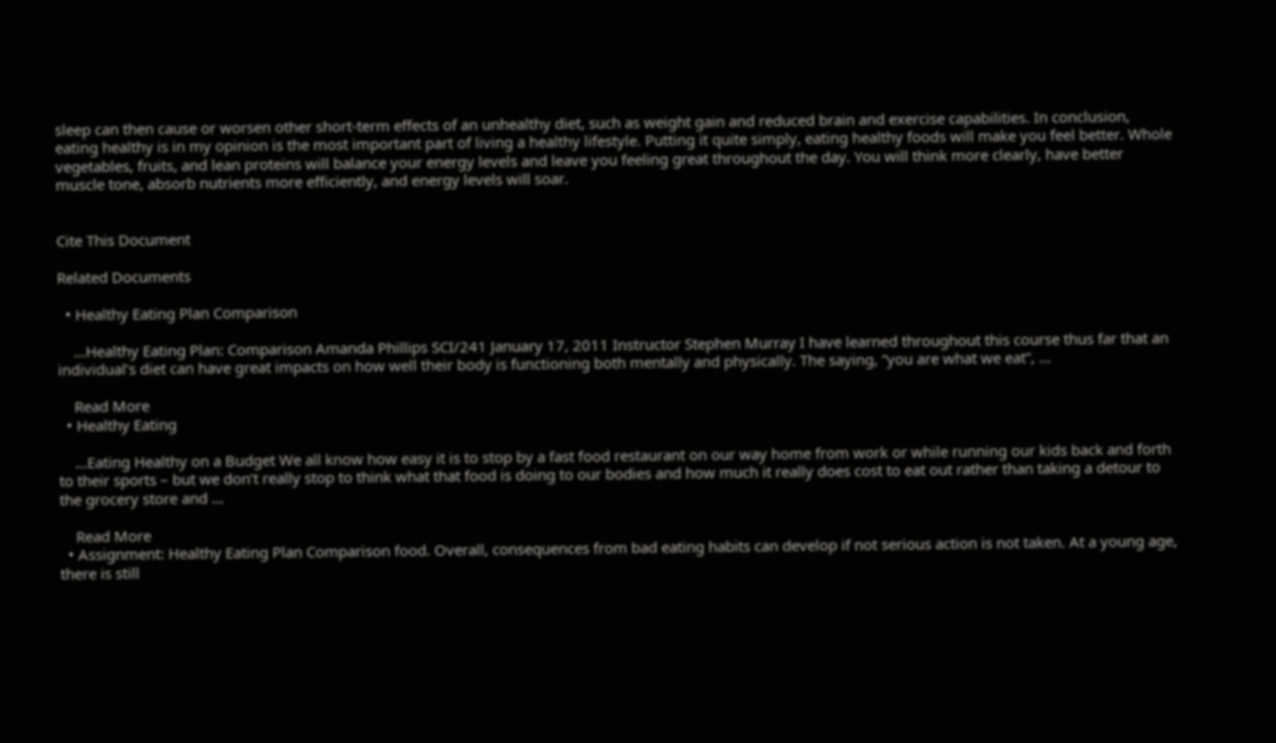sleep can then cause or worsen other short-term effects of an unhealthy diet, such as weight gain and reduced brain and exercise capabilities. In conclusion, eating healthy is in my opinion is the most important part of living a healthy lifestyle. Putting it quite simply, eating healthy foods will make you feel better. Whole vegetables, fruits, and lean proteins will balance your energy levels and leave you feeling great throughout the day. You will think more clearly, have better muscle tone, absorb nutrients more efficiently, and energy levels will soar.


Cite This Document

Related Documents

  • Healthy Eating Plan Comparison

    ...Healthy Eating Plan: Comparison Amanda Phillips SCI/241 January 17, 2011 Instructor Stephen Murray I have learned throughout this course thus far that an individual’s diet can have great impacts on how well their body is functioning both mentally and physically. The saying, “you are what we eat”, ...

    Read More
  • Healthy Eating

    ...Eating Healthy on a Budget We all know how easy it is to stop by a fast food restaurant on our way home from work or while running our kids back and forth to their sports – but we don’t really stop to think what that food is doing to our bodies and how much it really does cost to eat out rather than taking a detour to the grocery store and ...

    Read More
  • Assignment: Healthy Eating Plan Comparison food. Overall, consequences from bad eating habits can develop if not serious action is not taken. At a young age, there is still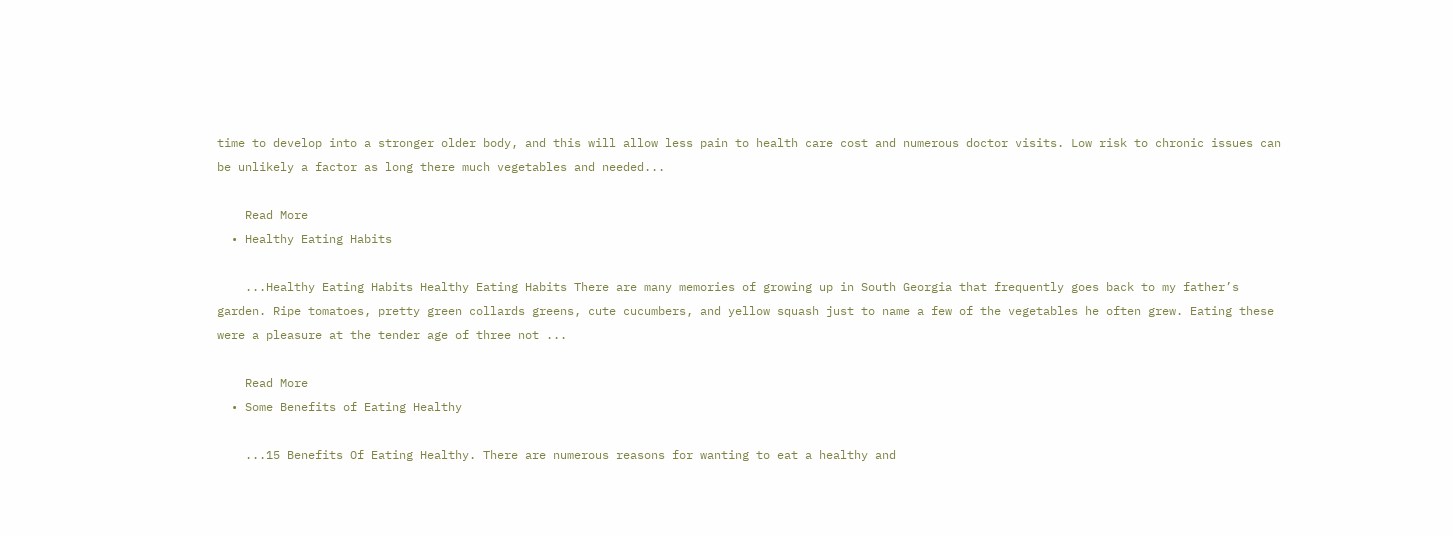time to develop into a stronger older body, and this will allow less pain to health care cost and numerous doctor visits. Low risk to chronic issues can be unlikely a factor as long there much vegetables and needed...

    Read More
  • Healthy Eating Habits

    ...Healthy Eating Habits Healthy Eating Habits There are many memories of growing up in South Georgia that frequently goes back to my father’s garden. Ripe tomatoes, pretty green collards greens, cute cucumbers, and yellow squash just to name a few of the vegetables he often grew. Eating these were a pleasure at the tender age of three not ...

    Read More
  • Some Benefits of Eating Healthy

    ...15 Benefits Of Eating Healthy. There are numerous reasons for wanting to eat a healthy and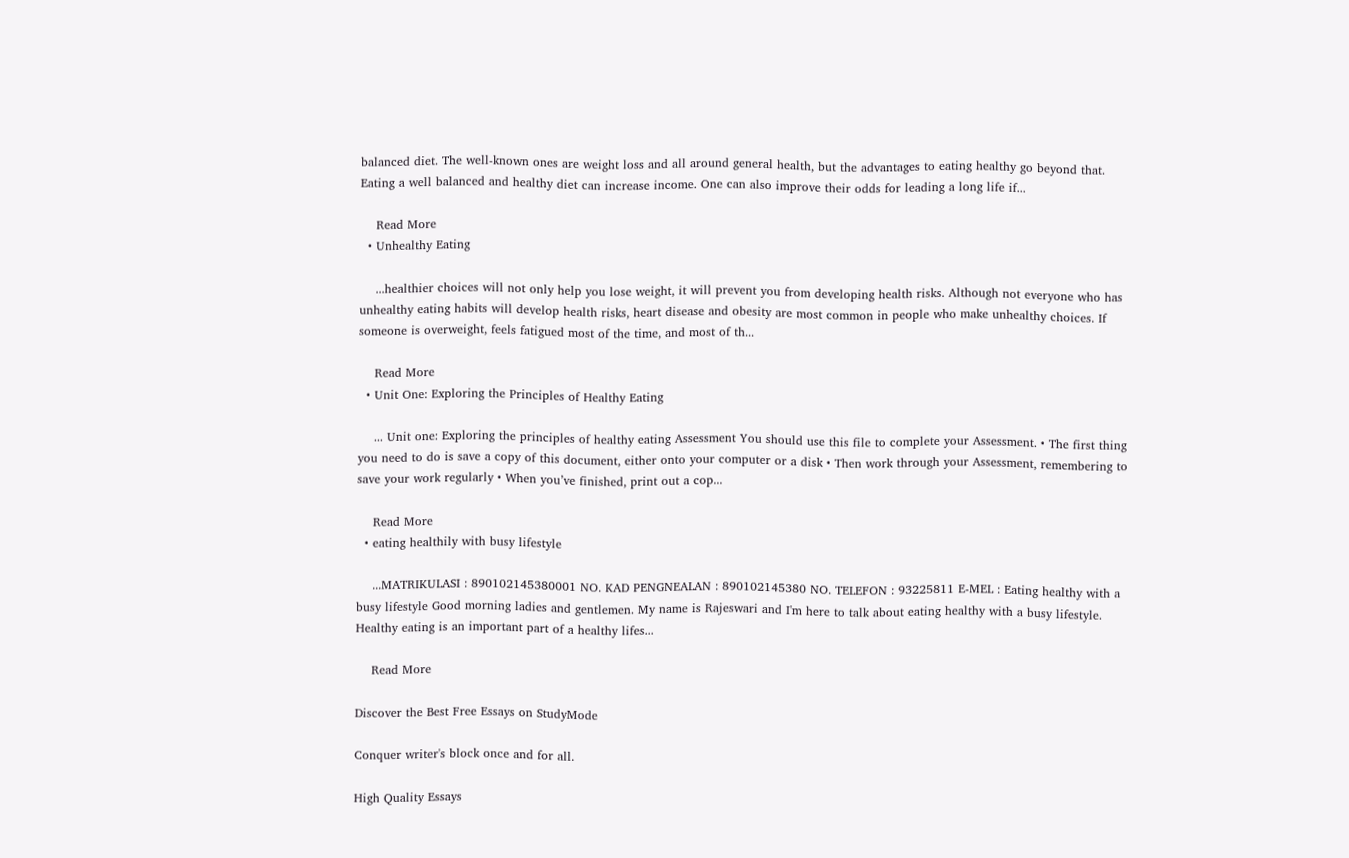balanced diet. The well-known ones are weight loss and all around general health, but the advantages to eating healthy go beyond that. Eating a well balanced and healthy diet can increase income. One can also improve their odds for leading a long life if...

    Read More
  • Unhealthy Eating

    ...healthier choices will not only help you lose weight, it will prevent you from developing health risks. Although not everyone who has unhealthy eating habits will develop health risks, heart disease and obesity are most common in people who make unhealthy choices. If someone is overweight, feels fatigued most of the time, and most of th...

    Read More
  • Unit One: Exploring the Principles of Healthy Eating

    ... Unit one: Exploring the principles of healthy eating Assessment You should use this file to complete your Assessment. • The first thing you need to do is save a copy of this document, either onto your computer or a disk • Then work through your Assessment, remembering to save your work regularly • When you’ve finished, print out a cop...

    Read More
  • eating healthily with busy lifestyle

    ...MATRIKULASI : 890102145380001 NO. KAD PENGNEALAN : 890102145380 NO. TELEFON : 93225811 E-MEL : Eating healthy with a busy lifestyle Good morning ladies and gentlemen. My name is Rajeswari and I'm here to talk about eating healthy with a busy lifestyle. Healthy eating is an important part of a healthy lifes...

    Read More

Discover the Best Free Essays on StudyMode

Conquer writer's block once and for all.

High Quality Essays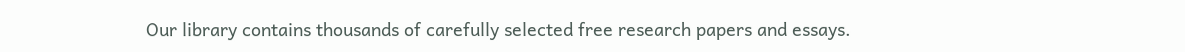Our library contains thousands of carefully selected free research papers and essays.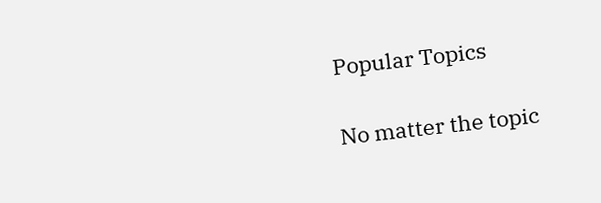Popular Topics

No matter the topic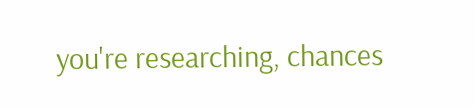you're researching, chances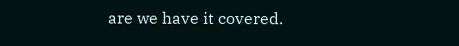are we have it covered.